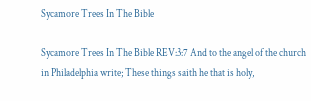Sycamore Trees In The Bible

Sycamore Trees In The Bible REV:3:7 And to the angel of the church in Philadelphia write; These things saith he that is holy,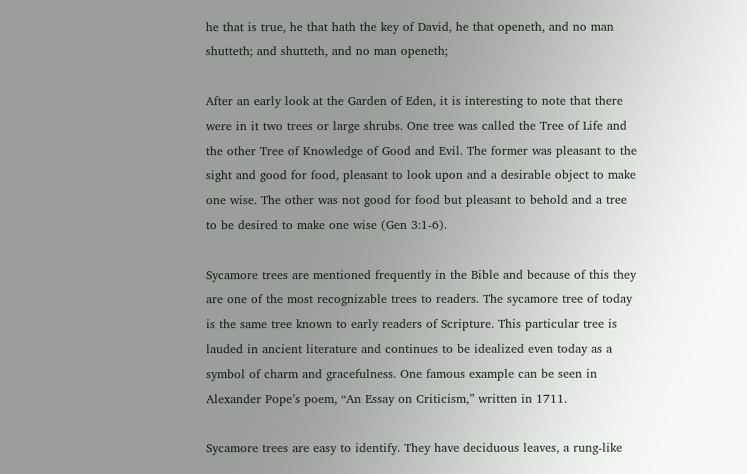he that is true, he that hath the key of David, he that openeth, and no man shutteth; and shutteth, and no man openeth;

After an early look at the Garden of Eden, it is interesting to note that there were in it two trees or large shrubs. One tree was called the Tree of Life and the other Tree of Knowledge of Good and Evil. The former was pleasant to the sight and good for food, pleasant to look upon and a desirable object to make one wise. The other was not good for food but pleasant to behold and a tree to be desired to make one wise (Gen 3:1-6).

Sycamore trees are mentioned frequently in the Bible and because of this they are one of the most recognizable trees to readers. The sycamore tree of today is the same tree known to early readers of Scripture. This particular tree is lauded in ancient literature and continues to be idealized even today as a symbol of charm and gracefulness. One famous example can be seen in Alexander Pope’s poem, “An Essay on Criticism,” written in 1711.

Sycamore trees are easy to identify. They have deciduous leaves, a rung-like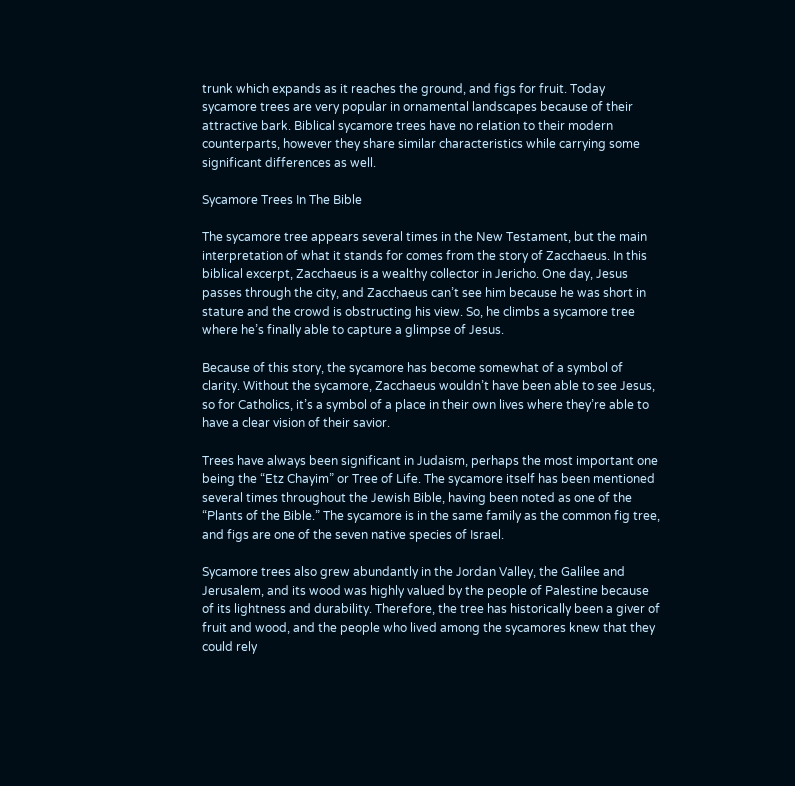trunk which expands as it reaches the ground, and figs for fruit. Today sycamore trees are very popular in ornamental landscapes because of their attractive bark. Biblical sycamore trees have no relation to their modern counterparts, however they share similar characteristics while carrying some significant differences as well.

Sycamore Trees In The Bible

The sycamore tree appears several times in the New Testament, but the main interpretation of what it stands for comes from the story of Zacchaeus. In this biblical excerpt, Zacchaeus is a wealthy collector in Jericho. One day, Jesus passes through the city, and Zacchaeus can’t see him because he was short in stature and the crowd is obstructing his view. So, he climbs a sycamore tree where he’s finally able to capture a glimpse of Jesus.

Because of this story, the sycamore has become somewhat of a symbol of clarity. Without the sycamore, Zacchaeus wouldn’t have been able to see Jesus, so for Catholics, it’s a symbol of a place in their own lives where they’re able to have a clear vision of their savior.

Trees have always been significant in Judaism, perhaps the most important one being the “Etz Chayim” or Tree of Life. The sycamore itself has been mentioned several times throughout the Jewish Bible, having been noted as one of the “Plants of the Bible.” The sycamore is in the same family as the common fig tree, and figs are one of the seven native species of Israel.

Sycamore trees also grew abundantly in the Jordan Valley, the Galilee and Jerusalem, and its wood was highly valued by the people of Palestine because of its lightness and durability. Therefore, the tree has historically been a giver of fruit and wood, and the people who lived among the sycamores knew that they could rely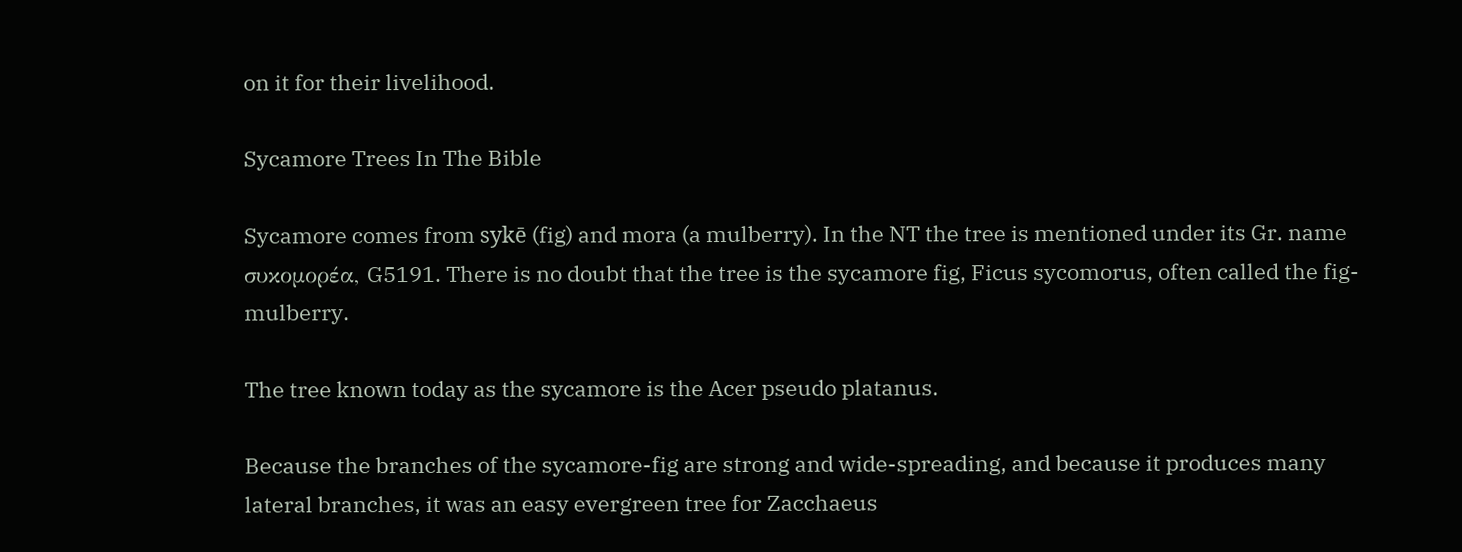on it for their livelihood.

Sycamore Trees In The Bible

Sycamore comes from sykē (fig) and mora (a mulberry). In the NT the tree is mentioned under its Gr. name συκομορέα, G5191. There is no doubt that the tree is the sycamore fig, Ficus sycomorus, often called the fig-mulberry.

The tree known today as the sycamore is the Acer pseudo platanus.

Because the branches of the sycamore-fig are strong and wide-spreading, and because it produces many lateral branches, it was an easy evergreen tree for Zacchaeus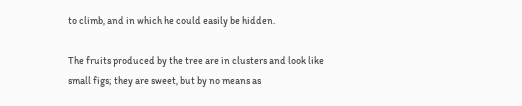to climb, and in which he could easily be hidden.

The fruits produced by the tree are in clusters and look like small figs; they are sweet, but by no means as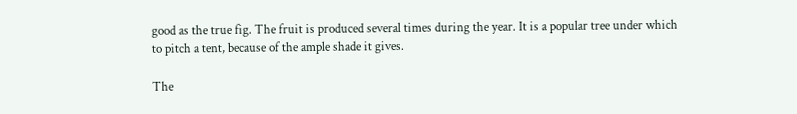good as the true fig. The fruit is produced several times during the year. It is a popular tree under which to pitch a tent, because of the ample shade it gives.

The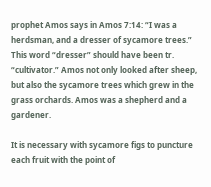prophet Amos says in Amos 7:14: “I was a herdsman, and a dresser of sycamore trees.” This word “dresser” should have been tr. “cultivator.” Amos not only looked after sheep, but also the sycamore trees which grew in the grass orchards. Amos was a shepherd and a gardener.

It is necessary with sycamore figs to puncture each fruit with the point of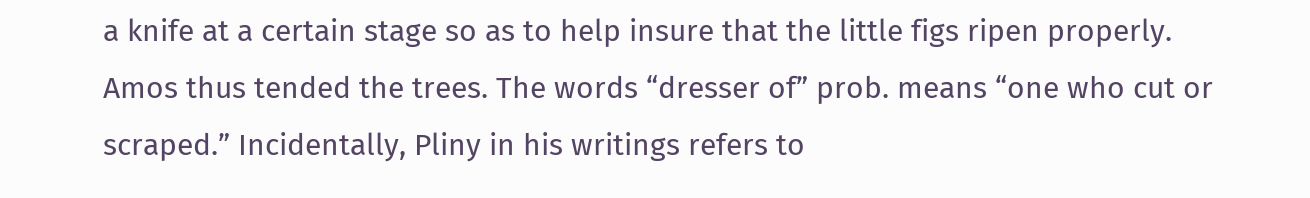a knife at a certain stage so as to help insure that the little figs ripen properly. Amos thus tended the trees. The words “dresser of” prob. means “one who cut or scraped.” Incidentally, Pliny in his writings refers to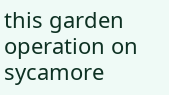this garden operation on sycamore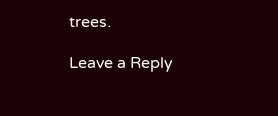trees.

Leave a Reply